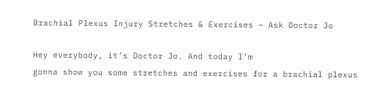Brachial Plexus Injury Stretches & Exercises – Ask Doctor Jo

Hey everybody, it’s Doctor Jo. And today I’m
gonna show you some stretches and exercises for a brachial plexus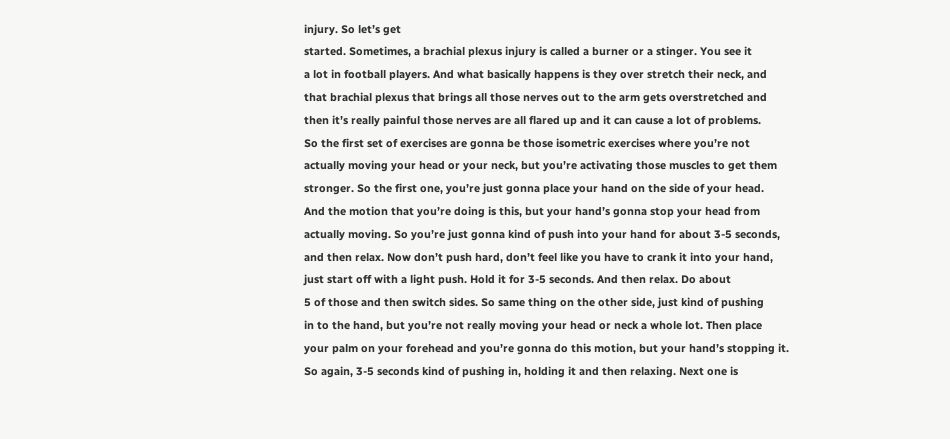injury. So let’s get
started. Sometimes, a brachial plexus injury is called a burner or a stinger. You see it
a lot in football players. And what basically happens is they over stretch their neck, and
that brachial plexus that brings all those nerves out to the arm gets overstretched and
then it’s really painful those nerves are all flared up and it can cause a lot of problems.
So the first set of exercises are gonna be those isometric exercises where you’re not
actually moving your head or your neck, but you’re activating those muscles to get them
stronger. So the first one, you’re just gonna place your hand on the side of your head.
And the motion that you’re doing is this, but your hand’s gonna stop your head from
actually moving. So you’re just gonna kind of push into your hand for about 3-5 seconds,
and then relax. Now don’t push hard, don’t feel like you have to crank it into your hand,
just start off with a light push. Hold it for 3-5 seconds. And then relax. Do about
5 of those and then switch sides. So same thing on the other side, just kind of pushing
in to the hand, but you’re not really moving your head or neck a whole lot. Then place
your palm on your forehead and you’re gonna do this motion, but your hand’s stopping it.
So again, 3-5 seconds kind of pushing in, holding it and then relaxing. Next one is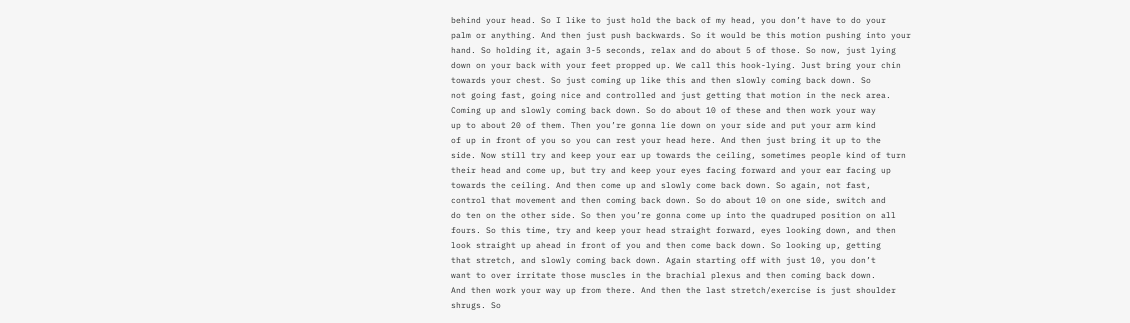behind your head. So I like to just hold the back of my head, you don’t have to do your
palm or anything. And then just push backwards. So it would be this motion pushing into your
hand. So holding it, again 3-5 seconds, relax and do about 5 of those. So now, just lying
down on your back with your feet propped up. We call this hook-lying. Just bring your chin
towards your chest. So just coming up like this and then slowly coming back down. So
not going fast, going nice and controlled and just getting that motion in the neck area.
Coming up and slowly coming back down. So do about 10 of these and then work your way
up to about 20 of them. Then you’re gonna lie down on your side and put your arm kind
of up in front of you so you can rest your head here. And then just bring it up to the
side. Now still try and keep your ear up towards the ceiling, sometimes people kind of turn
their head and come up, but try and keep your eyes facing forward and your ear facing up
towards the ceiling. And then come up and slowly come back down. So again, not fast,
control that movement and then coming back down. So do about 10 on one side, switch and
do ten on the other side. So then you’re gonna come up into the quadruped position on all
fours. So this time, try and keep your head straight forward, eyes looking down, and then
look straight up ahead in front of you and then come back down. So looking up, getting
that stretch, and slowly coming back down. Again starting off with just 10, you don’t
want to over irritate those muscles in the brachial plexus and then coming back down.
And then work your way up from there. And then the last stretch/exercise is just shoulder
shrugs. So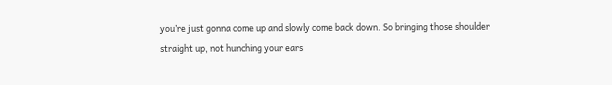you’re just gonna come up and slowly come back down. So bringing those shoulder
straight up, not hunching your ears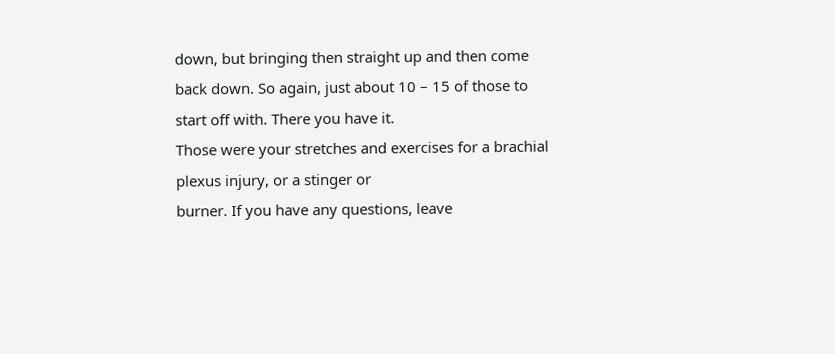down, but bringing then straight up and then come
back down. So again, just about 10 – 15 of those to start off with. There you have it.
Those were your stretches and exercises for a brachial plexus injury, or a stinger or
burner. If you have any questions, leave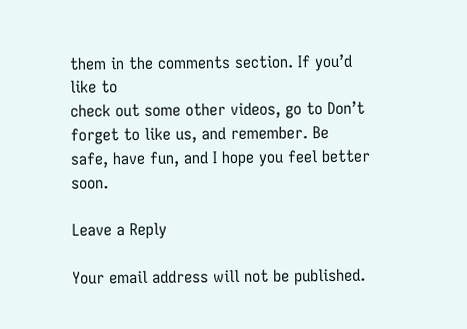them in the comments section. If you’d like to
check out some other videos, go to Don’t forget to like us, and remember. Be
safe, have fun, and I hope you feel better soon.

Leave a Reply

Your email address will not be published.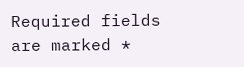Required fields are marked *